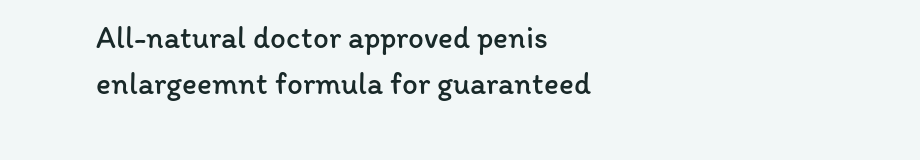All-natural doctor approved penis enlargeemnt formula for guaranteed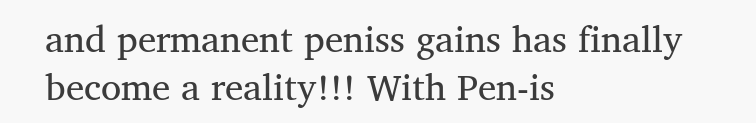and permanent peniss gains has finally become a reality!!! With Pen-is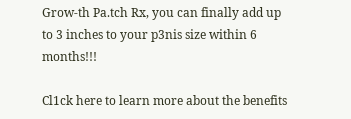Grow-th Pa.tch Rx, you can finally add up to 3 inches to your p3nis size within 6 months!!!

Cl1ck here to learn more about the benefits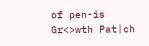of pen-is Gr<>wth Pat|ch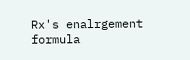Rx's enalrgement formula